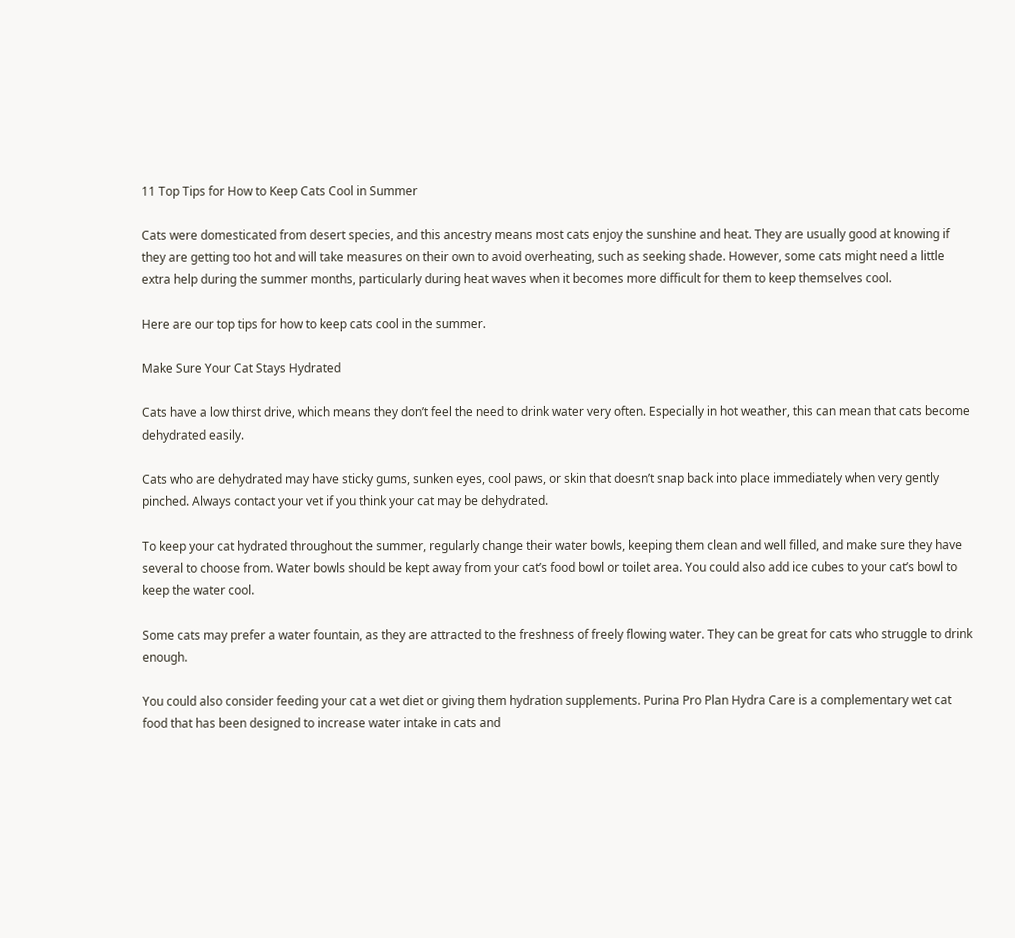11 Top Tips for How to Keep Cats Cool in Summer

Cats were domesticated from desert species, and this ancestry means most cats enjoy the sunshine and heat. They are usually good at knowing if they are getting too hot and will take measures on their own to avoid overheating, such as seeking shade. However, some cats might need a little extra help during the summer months, particularly during heat waves when it becomes more difficult for them to keep themselves cool.

Here are our top tips for how to keep cats cool in the summer.

Make Sure Your Cat Stays Hydrated

Cats have a low thirst drive, which means they don’t feel the need to drink water very often. Especially in hot weather, this can mean that cats become dehydrated easily.

Cats who are dehydrated may have sticky gums, sunken eyes, cool paws, or skin that doesn’t snap back into place immediately when very gently pinched. Always contact your vet if you think your cat may be dehydrated.

To keep your cat hydrated throughout the summer, regularly change their water bowls, keeping them clean and well filled, and make sure they have several to choose from. Water bowls should be kept away from your cat’s food bowl or toilet area. You could also add ice cubes to your cat’s bowl to keep the water cool.

Some cats may prefer a water fountain, as they are attracted to the freshness of freely flowing water. They can be great for cats who struggle to drink enough.

You could also consider feeding your cat a wet diet or giving them hydration supplements. Purina Pro Plan Hydra Care is a complementary wet cat food that has been designed to increase water intake in cats and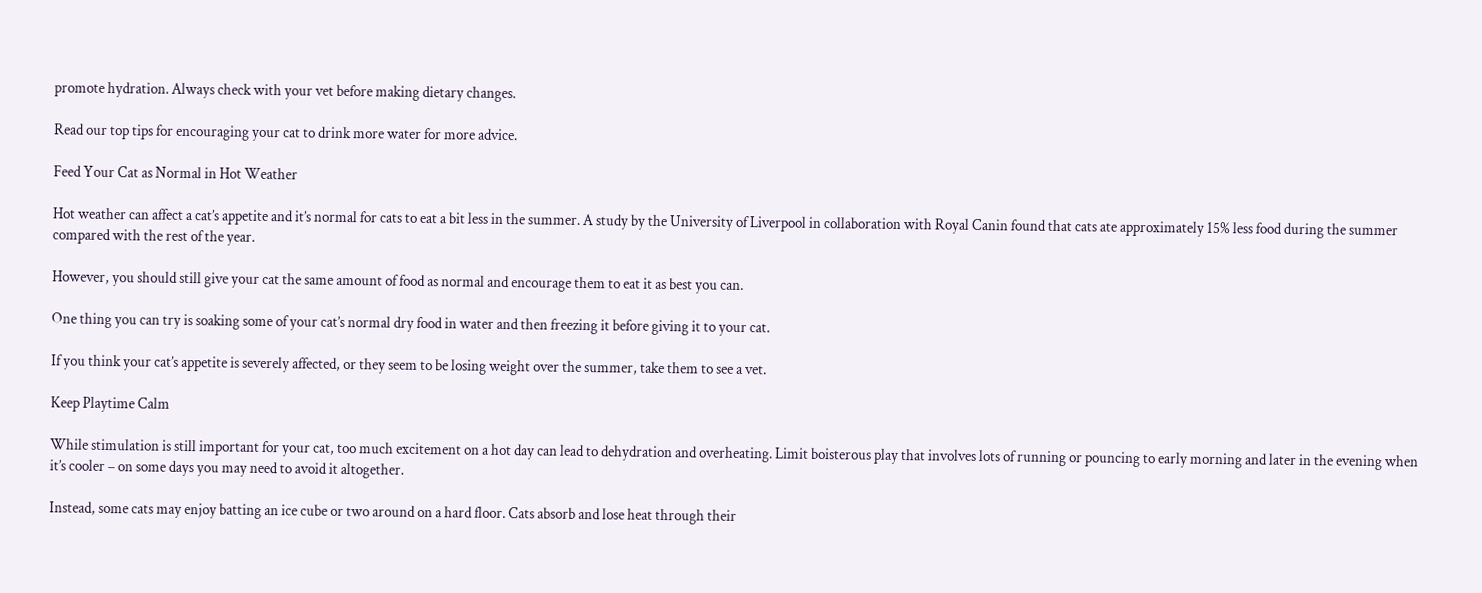promote hydration. Always check with your vet before making dietary changes.

Read our top tips for encouraging your cat to drink more water for more advice.

Feed Your Cat as Normal in Hot Weather

Hot weather can affect a cat’s appetite and it’s normal for cats to eat a bit less in the summer. A study by the University of Liverpool in collaboration with Royal Canin found that cats ate approximately 15% less food during the summer compared with the rest of the year.

However, you should still give your cat the same amount of food as normal and encourage them to eat it as best you can.

One thing you can try is soaking some of your cat’s normal dry food in water and then freezing it before giving it to your cat.

If you think your cat’s appetite is severely affected, or they seem to be losing weight over the summer, take them to see a vet.

Keep Playtime Calm

While stimulation is still important for your cat, too much excitement on a hot day can lead to dehydration and overheating. Limit boisterous play that involves lots of running or pouncing to early morning and later in the evening when it’s cooler – on some days you may need to avoid it altogether.

Instead, some cats may enjoy batting an ice cube or two around on a hard floor. Cats absorb and lose heat through their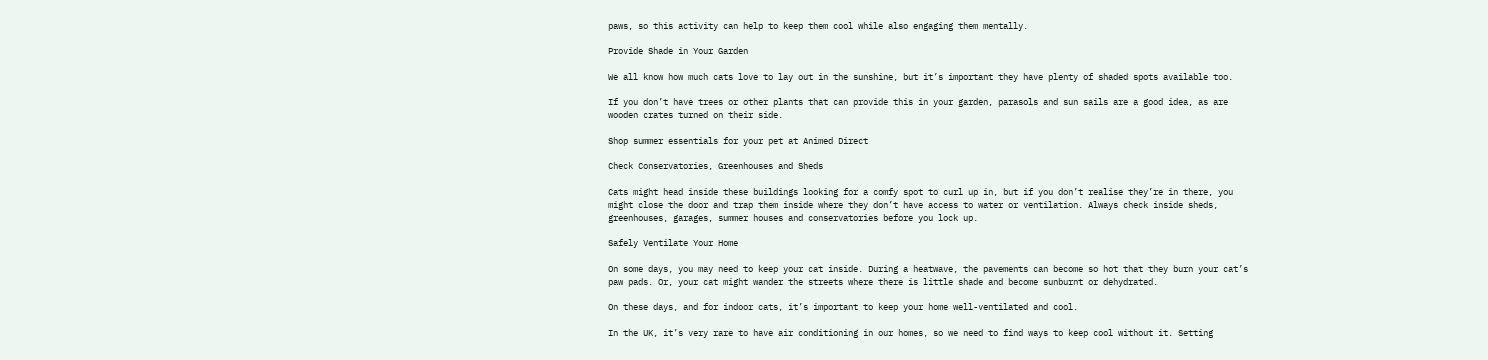paws, so this activity can help to keep them cool while also engaging them mentally.

Provide Shade in Your Garden

We all know how much cats love to lay out in the sunshine, but it’s important they have plenty of shaded spots available too.

If you don’t have trees or other plants that can provide this in your garden, parasols and sun sails are a good idea, as are wooden crates turned on their side.

Shop summer essentials for your pet at Animed Direct

Check Conservatories, Greenhouses and Sheds

Cats might head inside these buildings looking for a comfy spot to curl up in, but if you don’t realise they’re in there, you might close the door and trap them inside where they don’t have access to water or ventilation. Always check inside sheds, greenhouses, garages, summer houses and conservatories before you lock up.

Safely Ventilate Your Home

On some days, you may need to keep your cat inside. During a heatwave, the pavements can become so hot that they burn your cat’s paw pads. Or, your cat might wander the streets where there is little shade and become sunburnt or dehydrated.

On these days, and for indoor cats, it’s important to keep your home well-ventilated and cool.

In the UK, it’s very rare to have air conditioning in our homes, so we need to find ways to keep cool without it. Setting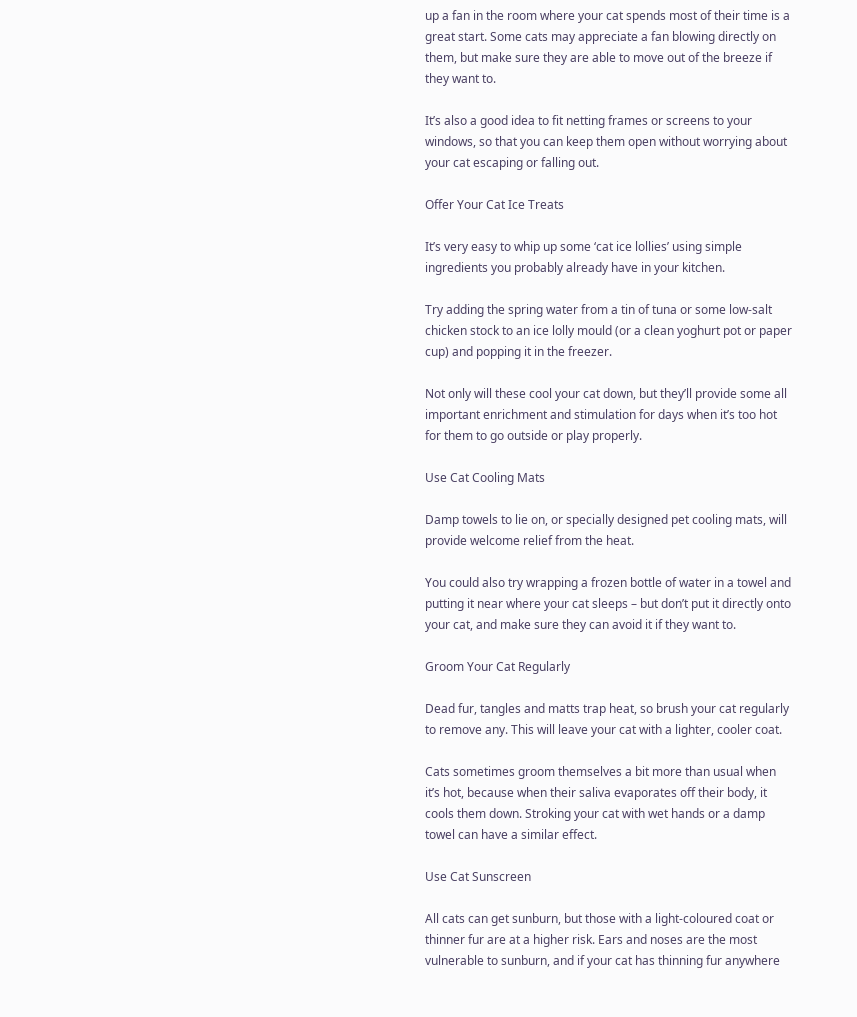up a fan in the room where your cat spends most of their time is a great start. Some cats may appreciate a fan blowing directly on them, but make sure they are able to move out of the breeze if they want to.

It’s also a good idea to fit netting frames or screens to your windows, so that you can keep them open without worrying about your cat escaping or falling out.

Offer Your Cat Ice Treats

It’s very easy to whip up some ‘cat ice lollies’ using simple ingredients you probably already have in your kitchen.

Try adding the spring water from a tin of tuna or some low-salt chicken stock to an ice lolly mould (or a clean yoghurt pot or paper cup) and popping it in the freezer.

Not only will these cool your cat down, but they’ll provide some all important enrichment and stimulation for days when it’s too hot for them to go outside or play properly.

Use Cat Cooling Mats

Damp towels to lie on, or specially designed pet cooling mats, will provide welcome relief from the heat.

You could also try wrapping a frozen bottle of water in a towel and putting it near where your cat sleeps – but don’t put it directly onto your cat, and make sure they can avoid it if they want to.

Groom Your Cat Regularly

Dead fur, tangles and matts trap heat, so brush your cat regularly to remove any. This will leave your cat with a lighter, cooler coat.

Cats sometimes groom themselves a bit more than usual when it’s hot, because when their saliva evaporates off their body, it cools them down. Stroking your cat with wet hands or a damp towel can have a similar effect.

Use Cat Sunscreen

All cats can get sunburn, but those with a light-coloured coat or thinner fur are at a higher risk. Ears and noses are the most vulnerable to sunburn, and if your cat has thinning fur anywhere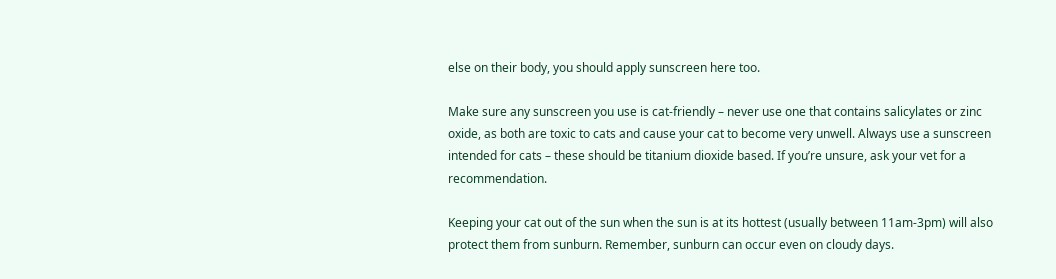else on their body, you should apply sunscreen here too.

Make sure any sunscreen you use is cat-friendly – never use one that contains salicylates or zinc oxide, as both are toxic to cats and cause your cat to become very unwell. Always use a sunscreen intended for cats – these should be titanium dioxide based. If you’re unsure, ask your vet for a recommendation.

Keeping your cat out of the sun when the sun is at its hottest (usually between 11am-3pm) will also protect them from sunburn. Remember, sunburn can occur even on cloudy days.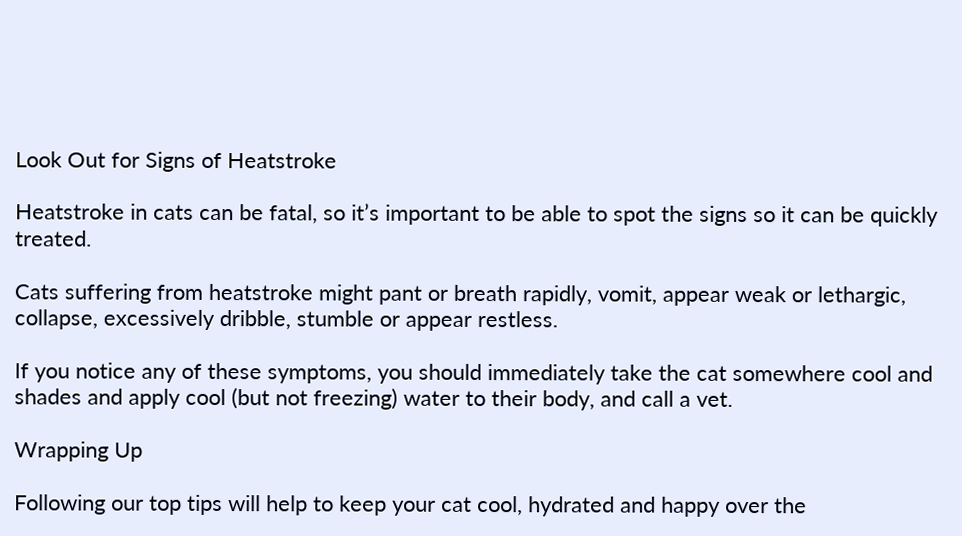Look Out for Signs of Heatstroke

Heatstroke in cats can be fatal, so it’s important to be able to spot the signs so it can be quickly treated.

Cats suffering from heatstroke might pant or breath rapidly, vomit, appear weak or lethargic, collapse, excessively dribble, stumble or appear restless.

If you notice any of these symptoms, you should immediately take the cat somewhere cool and shades and apply cool (but not freezing) water to their body, and call a vet.

Wrapping Up

Following our top tips will help to keep your cat cool, hydrated and happy over the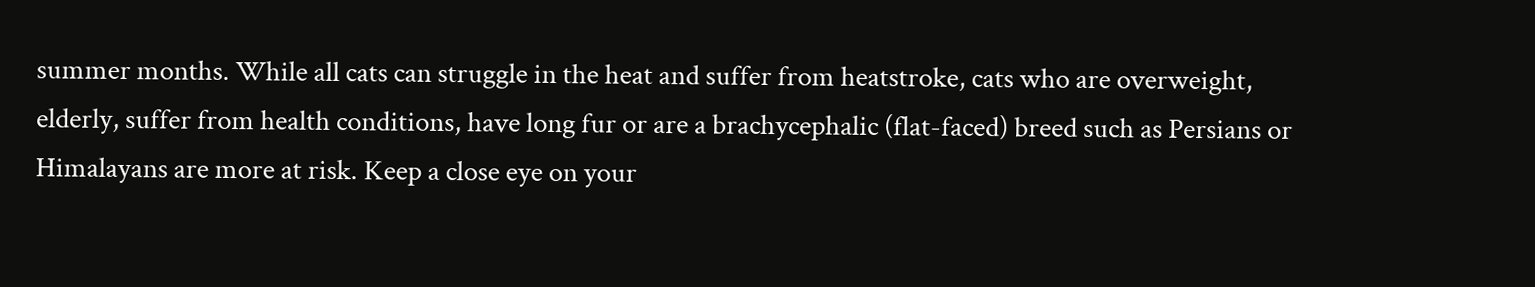summer months. While all cats can struggle in the heat and suffer from heatstroke, cats who are overweight, elderly, suffer from health conditions, have long fur or are a brachycephalic (flat-faced) breed such as Persians or Himalayans are more at risk. Keep a close eye on your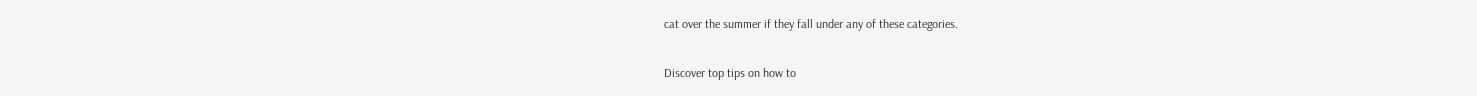cat over the summer if they fall under any of these categories.

Discover top tips on how to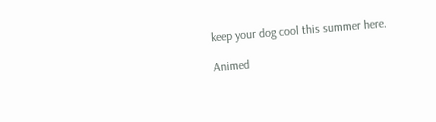keep your dog cool this summer here.

Animed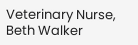Veterinary Nurse, Beth Walker